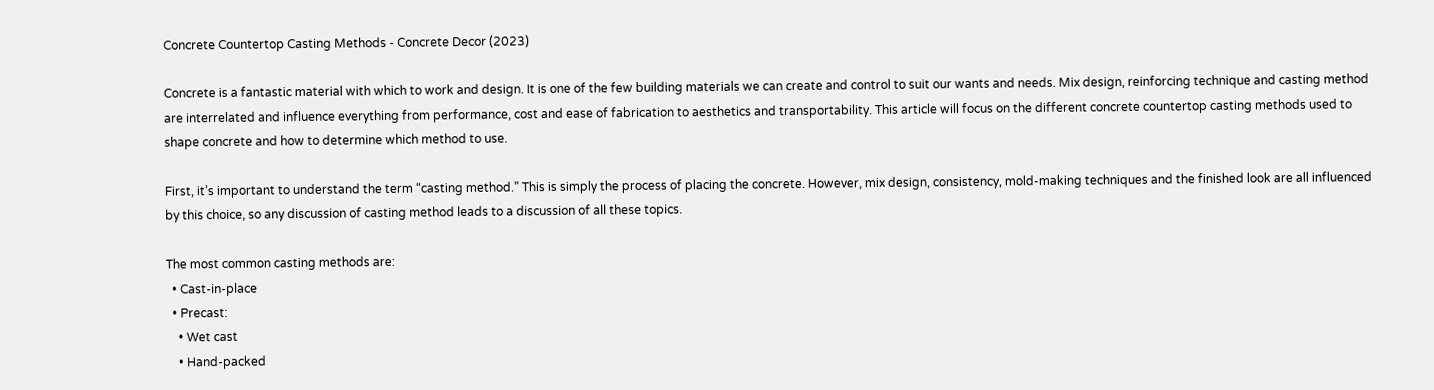Concrete Countertop Casting Methods - Concrete Decor (2023)

Concrete is a fantastic material with which to work and design. It is one of the few building materials we can create and control to suit our wants and needs. Mix design, reinforcing technique and casting method are interrelated and influence everything from performance, cost and ease of fabrication to aesthetics and transportability. This article will focus on the different concrete countertop casting methods used to shape concrete and how to determine which method to use.

First, it’s important to understand the term “casting method.” This is simply the process of placing the concrete. However, mix design, consistency, mold-making techniques and the finished look are all influenced by this choice, so any discussion of casting method leads to a discussion of all these topics.

The most common casting methods are:
  • Cast-in-place
  • Precast:
    • Wet cast
    • Hand-packed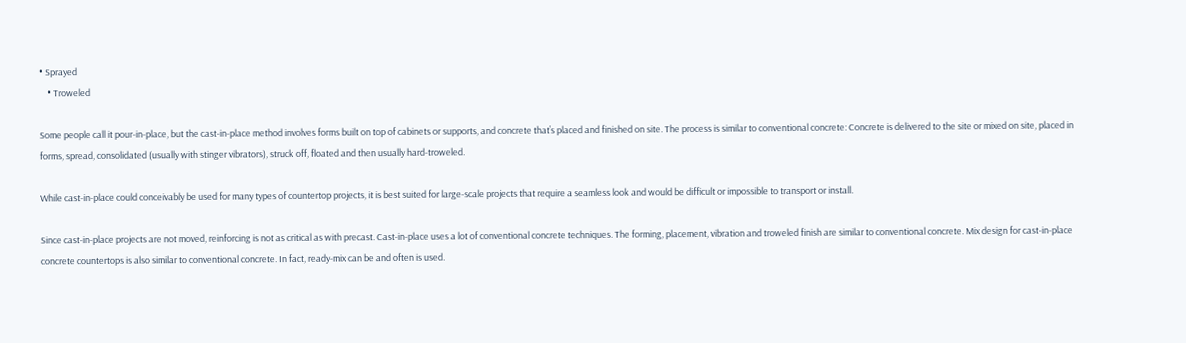• Sprayed
    • Troweled

Some people call it pour-in-place, but the cast-in-place method involves forms built on top of cabinets or supports, and concrete that’s placed and finished on site. The process is similar to conventional concrete: Concrete is delivered to the site or mixed on site, placed in forms, spread, consolidated (usually with stinger vibrators), struck off, floated and then usually hard-troweled.

While cast-in-place could conceivably be used for many types of countertop projects, it is best suited for large-scale projects that require a seamless look and would be difficult or impossible to transport or install.

Since cast-in-place projects are not moved, reinforcing is not as critical as with precast. Cast-in-place uses a lot of conventional concrete techniques. The forming, placement, vibration and troweled finish are similar to conventional concrete. Mix design for cast-in-place concrete countertops is also similar to conventional concrete. In fact, ready-mix can be and often is used.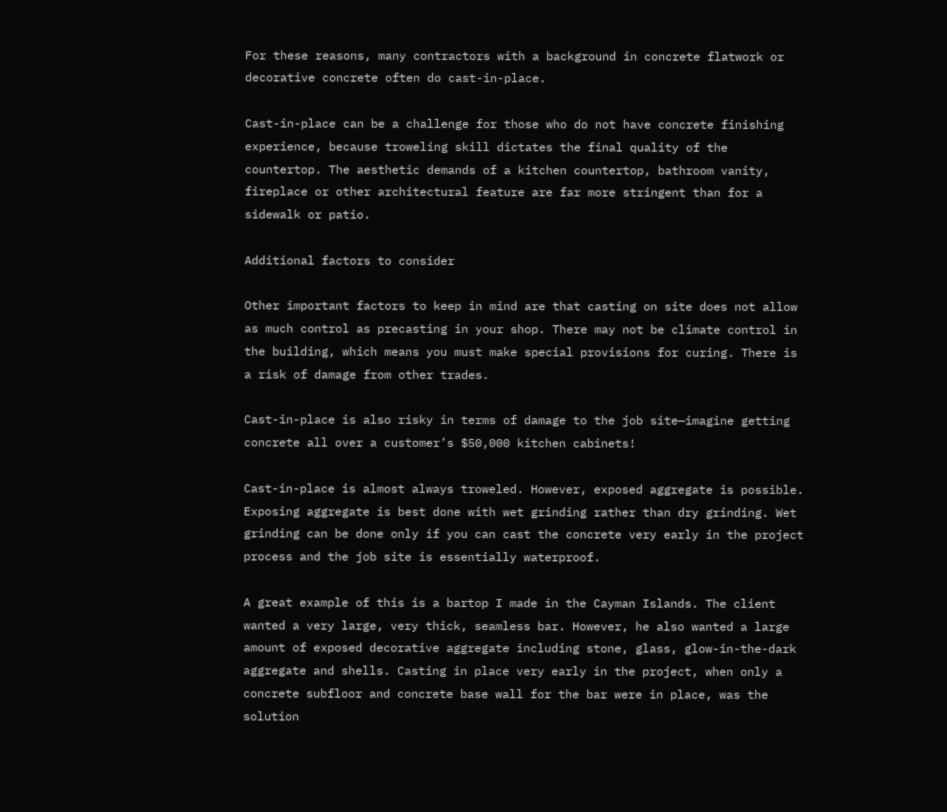For these reasons, many contractors with a background in concrete flatwork or decorative concrete often do cast-in-place.

Cast-in-place can be a challenge for those who do not have concrete finishing experience, because troweling skill dictates the final quality of the countertop. The aesthetic demands of a kitchen countertop, bathroom vanity, fireplace or other architectural feature are far more stringent than for a sidewalk or patio.

Additional factors to consider

Other important factors to keep in mind are that casting on site does not allow as much control as precasting in your shop. There may not be climate control in the building, which means you must make special provisions for curing. There is a risk of damage from other trades.

Cast-in-place is also risky in terms of damage to the job site—imagine getting concrete all over a customer’s $50,000 kitchen cabinets!

Cast-in-place is almost always troweled. However, exposed aggregate is possible. Exposing aggregate is best done with wet grinding rather than dry grinding. Wet grinding can be done only if you can cast the concrete very early in the project process and the job site is essentially waterproof.

A great example of this is a bartop I made in the Cayman Islands. The client wanted a very large, very thick, seamless bar. However, he also wanted a large amount of exposed decorative aggregate including stone, glass, glow-in-the-dark aggregate and shells. Casting in place very early in the project, when only a concrete subfloor and concrete base wall for the bar were in place, was the solution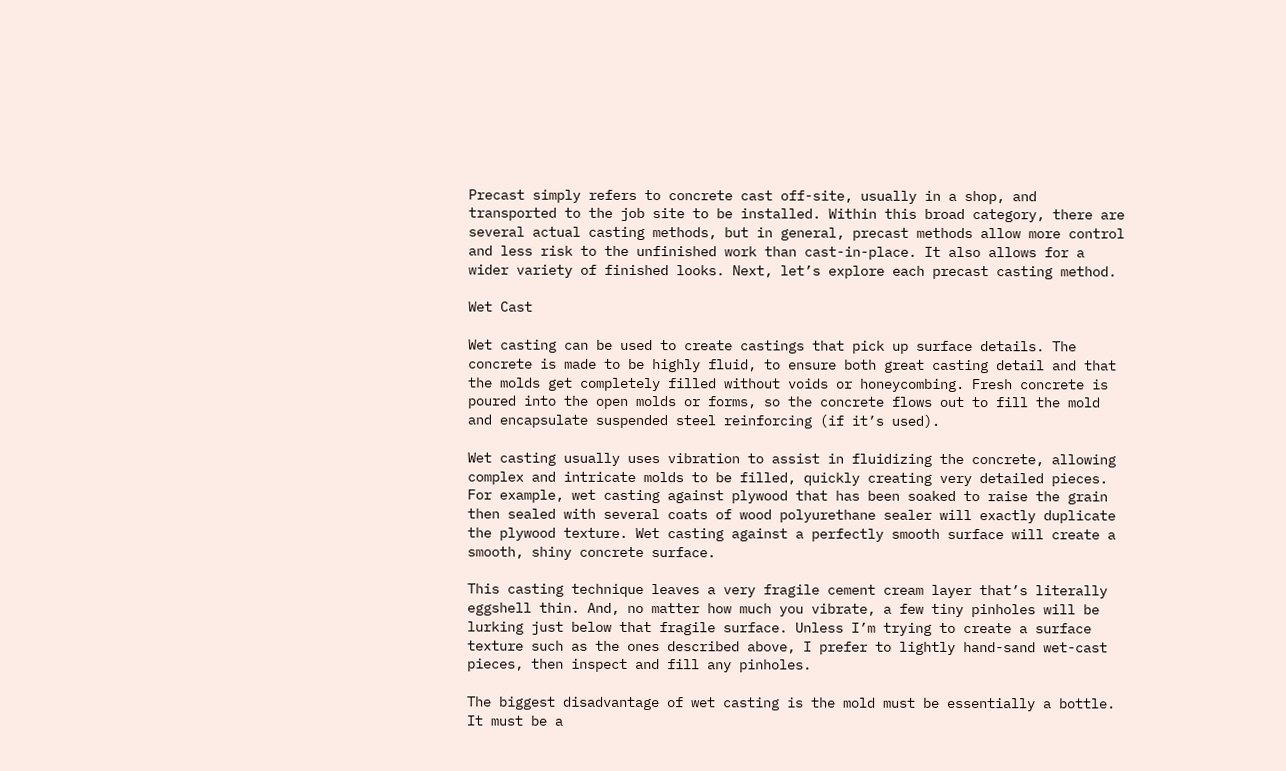Precast simply refers to concrete cast off-site, usually in a shop, and transported to the job site to be installed. Within this broad category, there are several actual casting methods, but in general, precast methods allow more control and less risk to the unfinished work than cast-in-place. It also allows for a wider variety of finished looks. Next, let’s explore each precast casting method.

Wet Cast

Wet casting can be used to create castings that pick up surface details. The concrete is made to be highly fluid, to ensure both great casting detail and that the molds get completely filled without voids or honeycombing. Fresh concrete is poured into the open molds or forms, so the concrete flows out to fill the mold and encapsulate suspended steel reinforcing (if it’s used).

Wet casting usually uses vibration to assist in fluidizing the concrete, allowing complex and intricate molds to be filled, quickly creating very detailed pieces. For example, wet casting against plywood that has been soaked to raise the grain then sealed with several coats of wood polyurethane sealer will exactly duplicate the plywood texture. Wet casting against a perfectly smooth surface will create a smooth, shiny concrete surface.

This casting technique leaves a very fragile cement cream layer that’s literally eggshell thin. And, no matter how much you vibrate, a few tiny pinholes will be lurking just below that fragile surface. Unless I’m trying to create a surface texture such as the ones described above, I prefer to lightly hand-sand wet-cast pieces, then inspect and fill any pinholes.

The biggest disadvantage of wet casting is the mold must be essentially a bottle. It must be a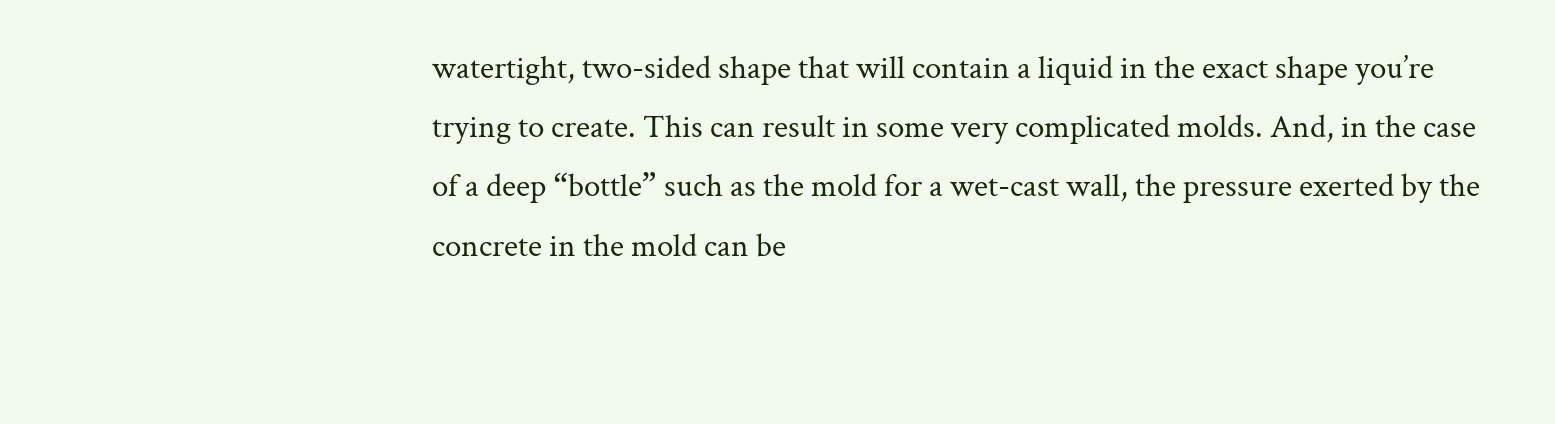watertight, two-sided shape that will contain a liquid in the exact shape you’re trying to create. This can result in some very complicated molds. And, in the case of a deep “bottle” such as the mold for a wet-cast wall, the pressure exerted by the concrete in the mold can be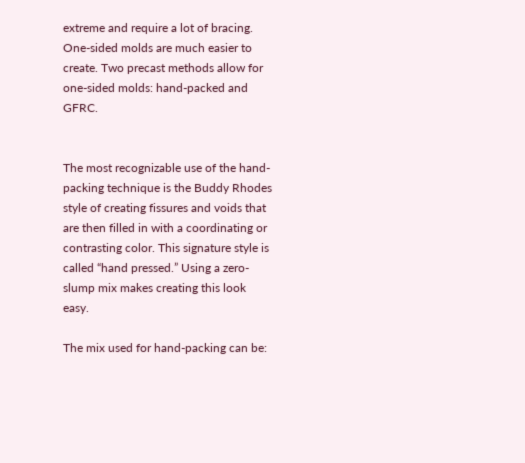extreme and require a lot of bracing. One-sided molds are much easier to create. Two precast methods allow for one-sided molds: hand-packed and GFRC.


The most recognizable use of the hand-packing technique is the Buddy Rhodes style of creating fissures and voids that are then filled in with a coordinating or contrasting color. This signature style is called “hand pressed.” Using a zero-slump mix makes creating this look easy.

The mix used for hand-packing can be: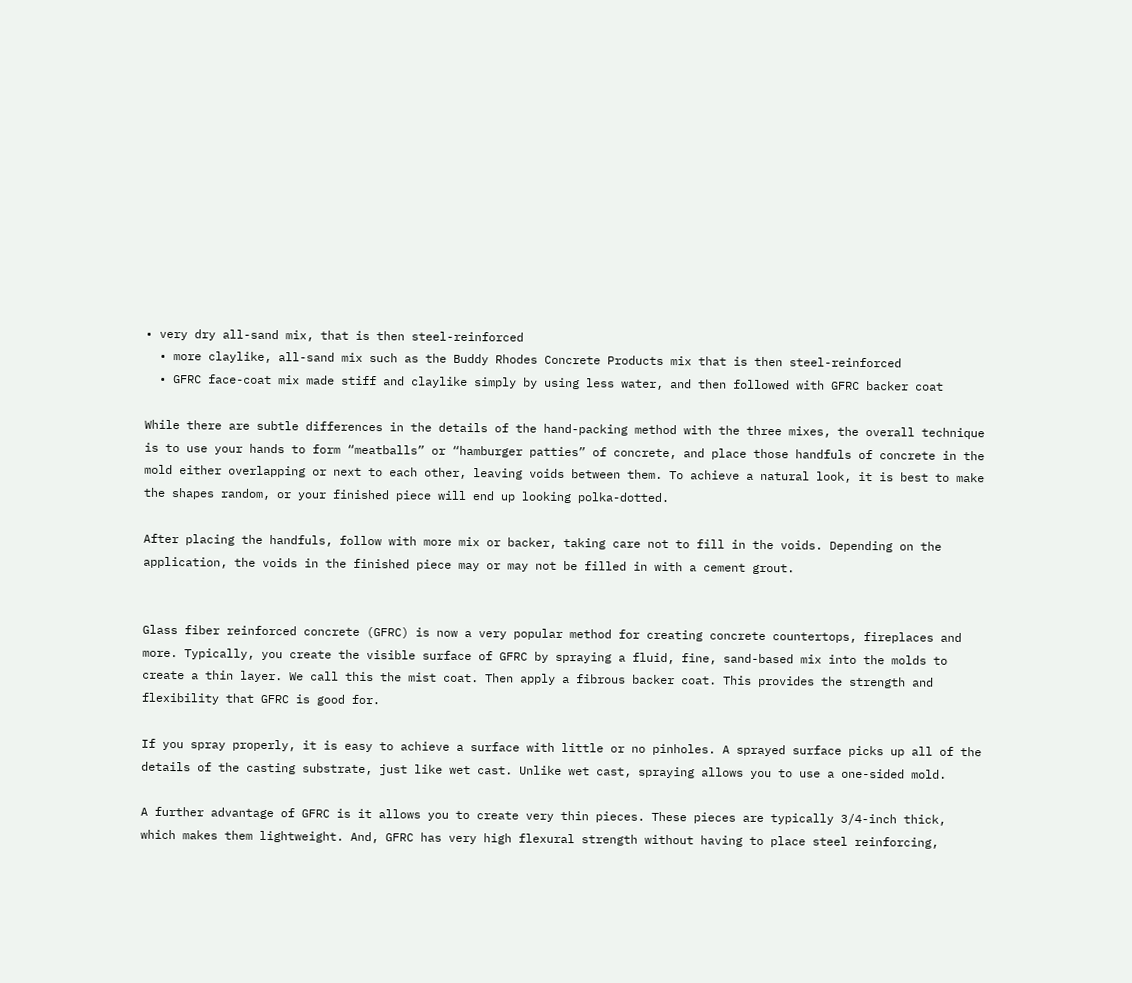• very dry all-sand mix, that is then steel-reinforced
  • more claylike, all-sand mix such as the Buddy Rhodes Concrete Products mix that is then steel-reinforced
  • GFRC face-coat mix made stiff and claylike simply by using less water, and then followed with GFRC backer coat

While there are subtle differences in the details of the hand-packing method with the three mixes, the overall technique is to use your hands to form “meatballs” or “hamburger patties” of concrete, and place those handfuls of concrete in the mold either overlapping or next to each other, leaving voids between them. To achieve a natural look, it is best to make the shapes random, or your finished piece will end up looking polka-dotted.

After placing the handfuls, follow with more mix or backer, taking care not to fill in the voids. Depending on the application, the voids in the finished piece may or may not be filled in with a cement grout.


Glass fiber reinforced concrete (GFRC) is now a very popular method for creating concrete countertops, fireplaces and more. Typically, you create the visible surface of GFRC by spraying a fluid, fine, sand-based mix into the molds to create a thin layer. We call this the mist coat. Then apply a fibrous backer coat. This provides the strength and flexibility that GFRC is good for.

If you spray properly, it is easy to achieve a surface with little or no pinholes. A sprayed surface picks up all of the details of the casting substrate, just like wet cast. Unlike wet cast, spraying allows you to use a one-sided mold.

A further advantage of GFRC is it allows you to create very thin pieces. These pieces are typically 3/4-inch thick, which makes them lightweight. And, GFRC has very high flexural strength without having to place steel reinforcing,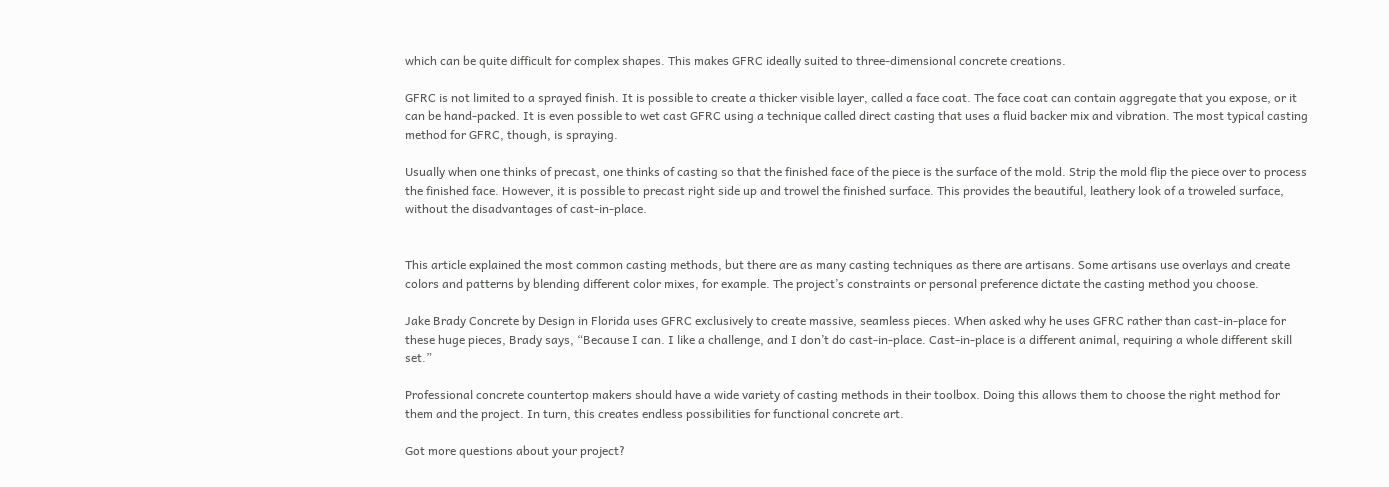which can be quite difficult for complex shapes. This makes GFRC ideally suited to three-dimensional concrete creations.

GFRC is not limited to a sprayed finish. It is possible to create a thicker visible layer, called a face coat. The face coat can contain aggregate that you expose, or it can be hand-packed. It is even possible to wet cast GFRC using a technique called direct casting that uses a fluid backer mix and vibration. The most typical casting method for GFRC, though, is spraying.

Usually when one thinks of precast, one thinks of casting so that the finished face of the piece is the surface of the mold. Strip the mold flip the piece over to process the finished face. However, it is possible to precast right side up and trowel the finished surface. This provides the beautiful, leathery look of a troweled surface, without the disadvantages of cast-in-place.


This article explained the most common casting methods, but there are as many casting techniques as there are artisans. Some artisans use overlays and create colors and patterns by blending different color mixes, for example. The project’s constraints or personal preference dictate the casting method you choose.

Jake Brady Concrete by Design in Florida uses GFRC exclusively to create massive, seamless pieces. When asked why he uses GFRC rather than cast-in-place for these huge pieces, Brady says, “Because I can. I like a challenge, and I don’t do cast-in-place. Cast-in-place is a different animal, requiring a whole different skill set.”

Professional concrete countertop makers should have a wide variety of casting methods in their toolbox. Doing this allows them to choose the right method for them and the project. In turn, this creates endless possibilities for functional concrete art.

Got more questions about your project?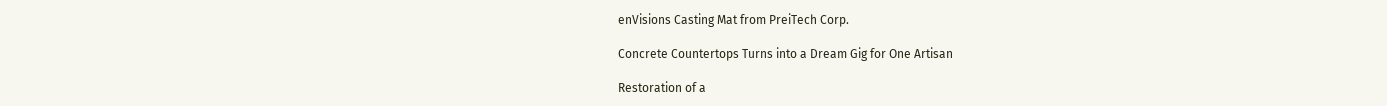enVisions Casting Mat from PreiTech Corp.

Concrete Countertops Turns into a Dream Gig for One Artisan

Restoration of a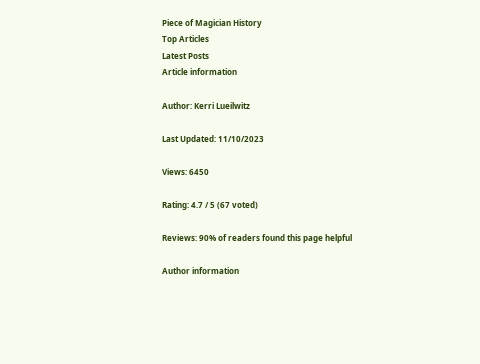Piece of Magician History
Top Articles
Latest Posts
Article information

Author: Kerri Lueilwitz

Last Updated: 11/10/2023

Views: 6450

Rating: 4.7 / 5 (67 voted)

Reviews: 90% of readers found this page helpful

Author information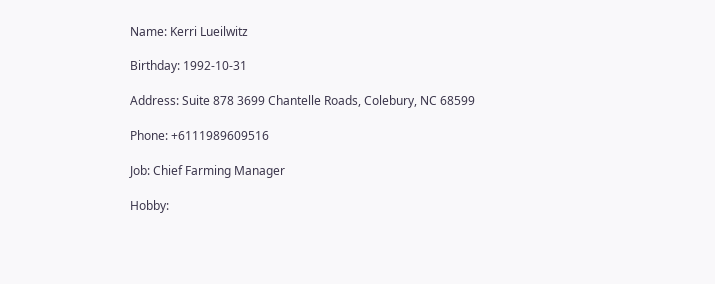Name: Kerri Lueilwitz

Birthday: 1992-10-31

Address: Suite 878 3699 Chantelle Roads, Colebury, NC 68599

Phone: +6111989609516

Job: Chief Farming Manager

Hobby: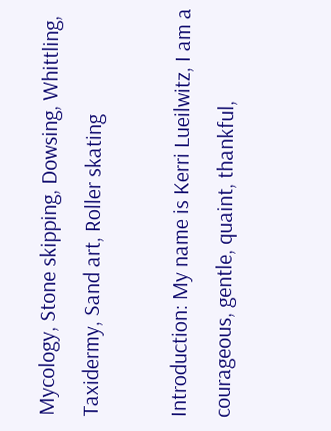Mycology, Stone skipping, Dowsing, Whittling, Taxidermy, Sand art, Roller skating

Introduction: My name is Kerri Lueilwitz, I am a courageous, gentle, quaint, thankful,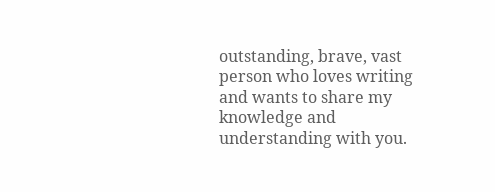outstanding, brave, vast person who loves writing and wants to share my knowledge and understanding with you.